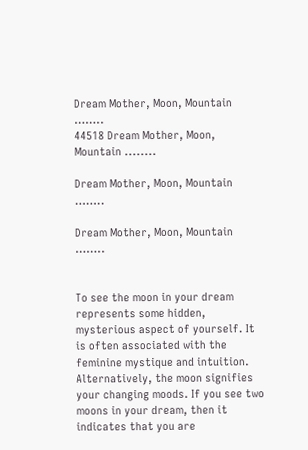Dream Mother, Moon, Mountain ……..
44518 Dream Mother, Moon, Mountain ........

Dream Mother, Moon, Mountain ……..

Dream Mother, Moon, Mountain ……..


To see the moon in your dream represents some hidden, mysterious aspect of yourself. It is often associated with the feminine mystique and intuition. Alternatively, the moon signifies your changing moods. If you see two moons in your dream, then it indicates that you are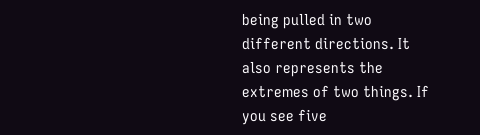being pulled in two different directions. It also represents the extremes of two things. If you see five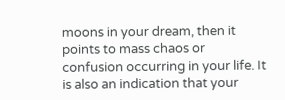moons in your dream, then it points to mass chaos or confusion occurring in your life. It is also an indication that your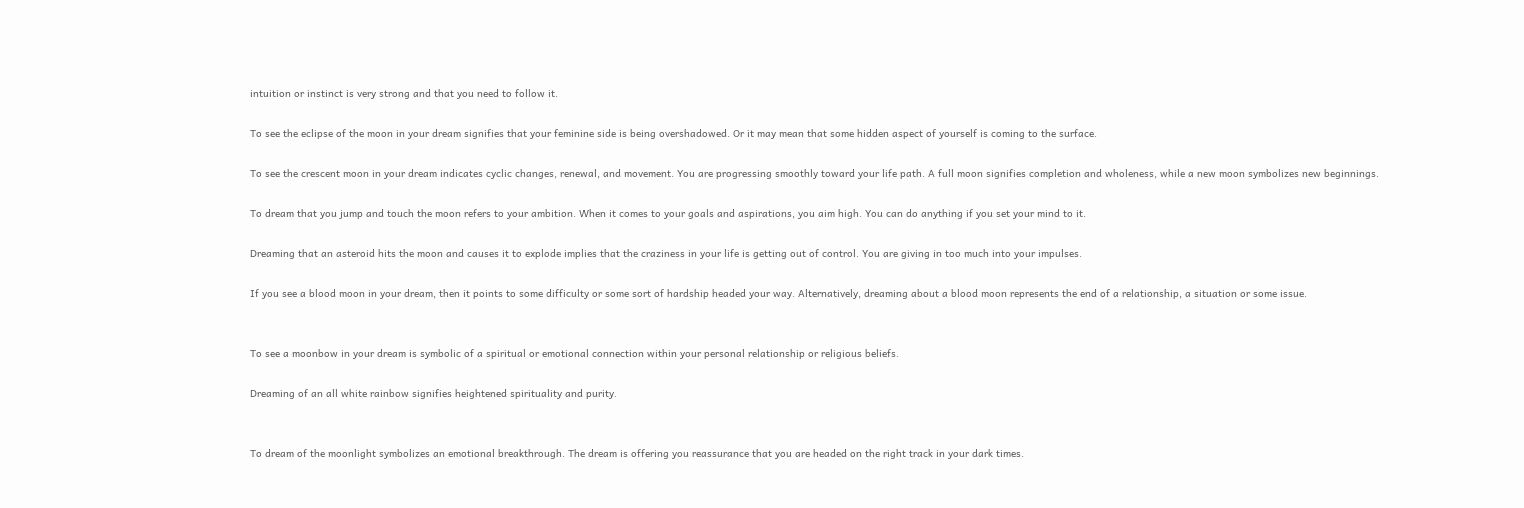intuition or instinct is very strong and that you need to follow it.

To see the eclipse of the moon in your dream signifies that your feminine side is being overshadowed. Or it may mean that some hidden aspect of yourself is coming to the surface.

To see the crescent moon in your dream indicates cyclic changes, renewal, and movement. You are progressing smoothly toward your life path. A full moon signifies completion and wholeness, while a new moon symbolizes new beginnings.

To dream that you jump and touch the moon refers to your ambition. When it comes to your goals and aspirations, you aim high. You can do anything if you set your mind to it.

Dreaming that an asteroid hits the moon and causes it to explode implies that the craziness in your life is getting out of control. You are giving in too much into your impulses.

If you see a blood moon in your dream, then it points to some difficulty or some sort of hardship headed your way. Alternatively, dreaming about a blood moon represents the end of a relationship, a situation or some issue.


To see a moonbow in your dream is symbolic of a spiritual or emotional connection within your personal relationship or religious beliefs.

Dreaming of an all white rainbow signifies heightened spirituality and purity.


To dream of the moonlight symbolizes an emotional breakthrough. The dream is offering you reassurance that you are headed on the right track in your dark times.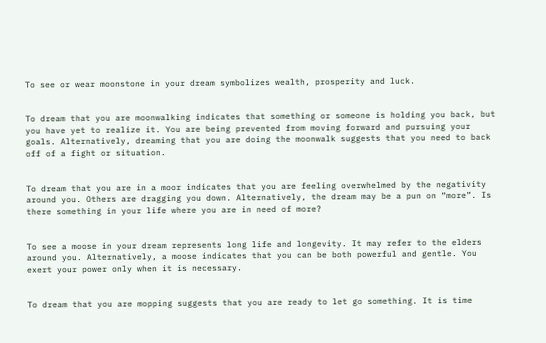To see or wear moonstone in your dream symbolizes wealth, prosperity and luck.


To dream that you are moonwalking indicates that something or someone is holding you back, but you have yet to realize it. You are being prevented from moving forward and pursuing your goals. Alternatively, dreaming that you are doing the moonwalk suggests that you need to back off of a fight or situation.


To dream that you are in a moor indicates that you are feeling overwhelmed by the negativity around you. Others are dragging you down. Alternatively, the dream may be a pun on “more”. Is there something in your life where you are in need of more?


To see a moose in your dream represents long life and longevity. It may refer to the elders around you. Alternatively, a moose indicates that you can be both powerful and gentle. You exert your power only when it is necessary.


To dream that you are mopping suggests that you are ready to let go something. It is time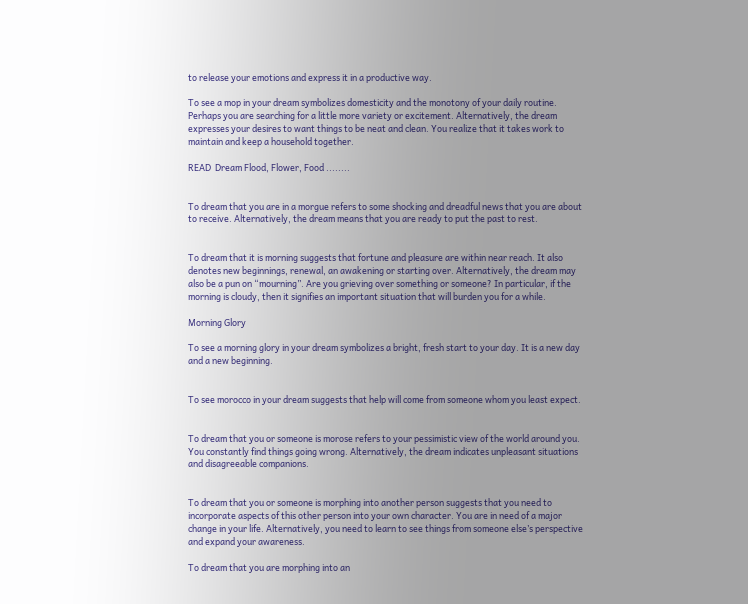to release your emotions and express it in a productive way.

To see a mop in your dream symbolizes domesticity and the monotony of your daily routine. Perhaps you are searching for a little more variety or excitement. Alternatively, the dream expresses your desires to want things to be neat and clean. You realize that it takes work to maintain and keep a household together.

READ  Dream Flood, Flower, Food ........


To dream that you are in a morgue refers to some shocking and dreadful news that you are about to receive. Alternatively, the dream means that you are ready to put the past to rest.


To dream that it is morning suggests that fortune and pleasure are within near reach. It also denotes new beginnings, renewal, an awakening or starting over. Alternatively, the dream may also be a pun on “mourning”. Are you grieving over something or someone? In particular, if the morning is cloudy, then it signifies an important situation that will burden you for a while.

Morning Glory

To see a morning glory in your dream symbolizes a bright, fresh start to your day. It is a new day and a new beginning.


To see morocco in your dream suggests that help will come from someone whom you least expect.


To dream that you or someone is morose refers to your pessimistic view of the world around you. You constantly find things going wrong. Alternatively, the dream indicates unpleasant situations and disagreeable companions.


To dream that you or someone is morphing into another person suggests that you need to incorporate aspects of this other person into your own character. You are in need of a major change in your life. Alternatively, you need to learn to see things from someone else’s perspective and expand your awareness.

To dream that you are morphing into an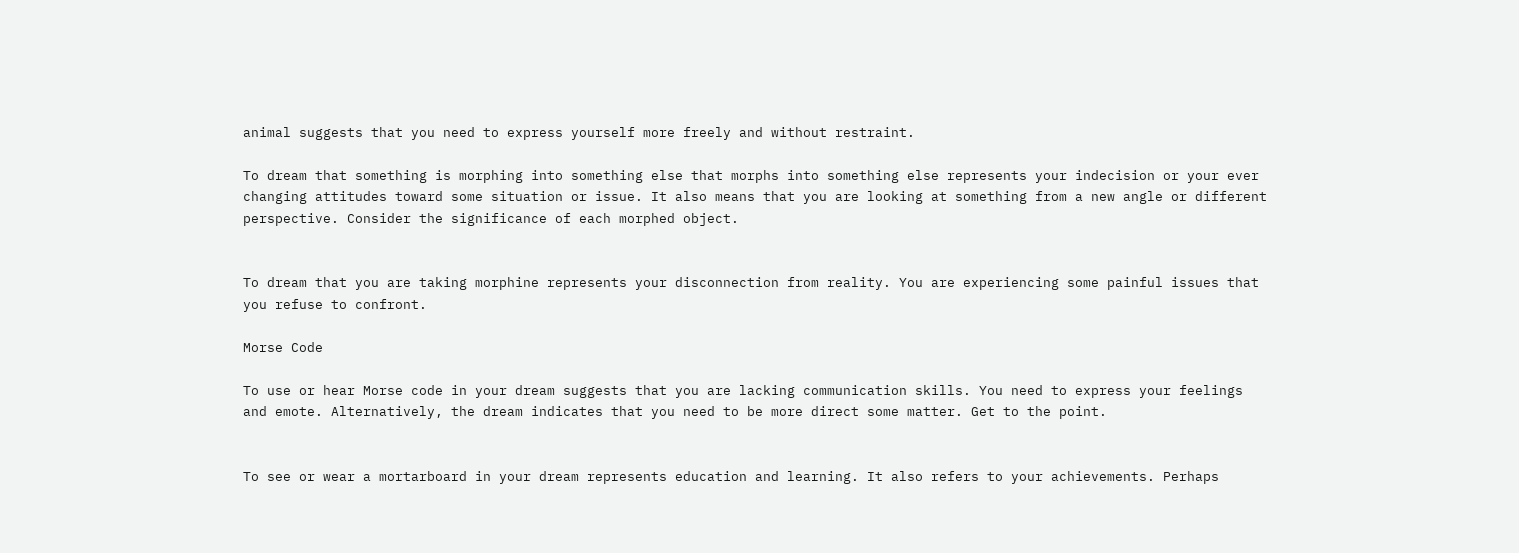animal suggests that you need to express yourself more freely and without restraint.

To dream that something is morphing into something else that morphs into something else represents your indecision or your ever changing attitudes toward some situation or issue. It also means that you are looking at something from a new angle or different perspective. Consider the significance of each morphed object.


To dream that you are taking morphine represents your disconnection from reality. You are experiencing some painful issues that you refuse to confront.

Morse Code

To use or hear Morse code in your dream suggests that you are lacking communication skills. You need to express your feelings and emote. Alternatively, the dream indicates that you need to be more direct some matter. Get to the point.


To see or wear a mortarboard in your dream represents education and learning. It also refers to your achievements. Perhaps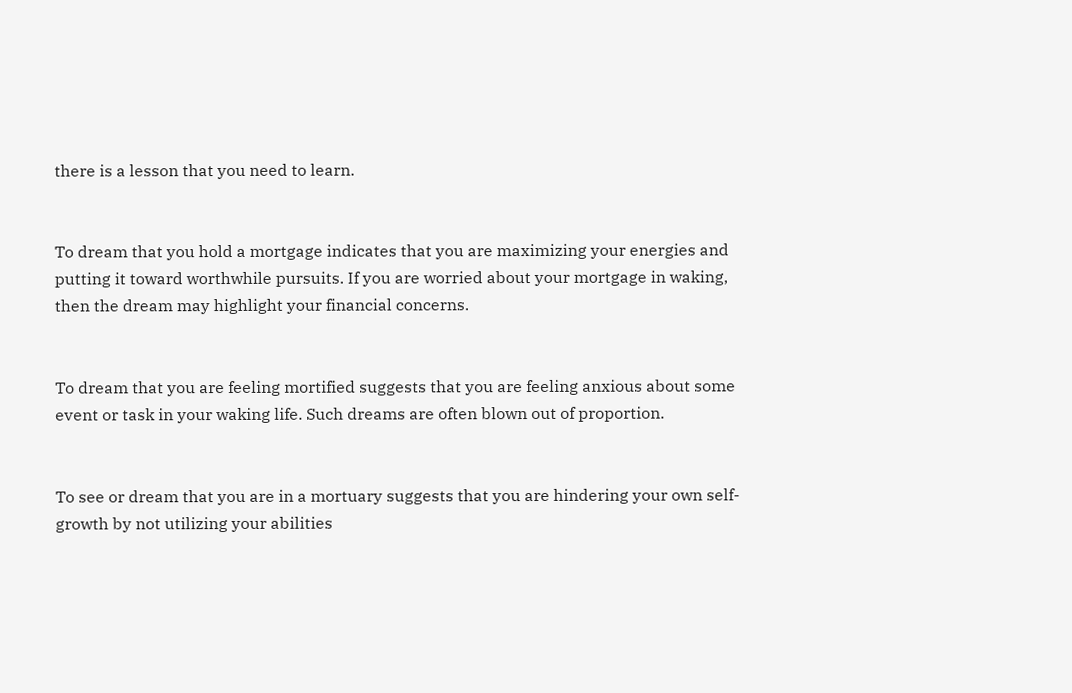there is a lesson that you need to learn.


To dream that you hold a mortgage indicates that you are maximizing your energies and putting it toward worthwhile pursuits. If you are worried about your mortgage in waking, then the dream may highlight your financial concerns.


To dream that you are feeling mortified suggests that you are feeling anxious about some event or task in your waking life. Such dreams are often blown out of proportion.


To see or dream that you are in a mortuary suggests that you are hindering your own self-growth by not utilizing your abilities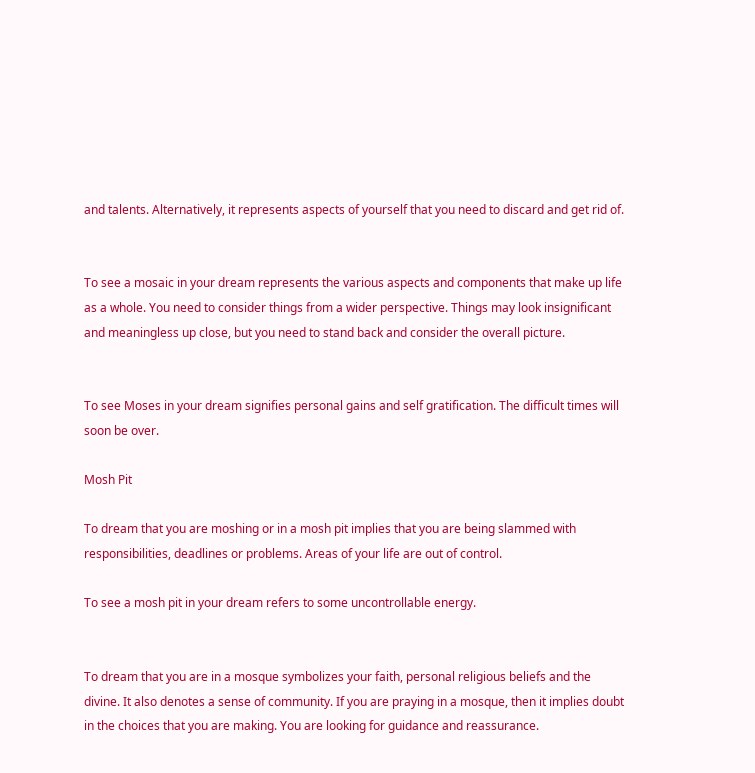and talents. Alternatively, it represents aspects of yourself that you need to discard and get rid of.


To see a mosaic in your dream represents the various aspects and components that make up life as a whole. You need to consider things from a wider perspective. Things may look insignificant and meaningless up close, but you need to stand back and consider the overall picture.


To see Moses in your dream signifies personal gains and self gratification. The difficult times will soon be over.

Mosh Pit

To dream that you are moshing or in a mosh pit implies that you are being slammed with responsibilities, deadlines or problems. Areas of your life are out of control.

To see a mosh pit in your dream refers to some uncontrollable energy.


To dream that you are in a mosque symbolizes your faith, personal religious beliefs and the divine. It also denotes a sense of community. If you are praying in a mosque, then it implies doubt in the choices that you are making. You are looking for guidance and reassurance.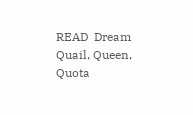READ  Dream Quail, Queen, Quota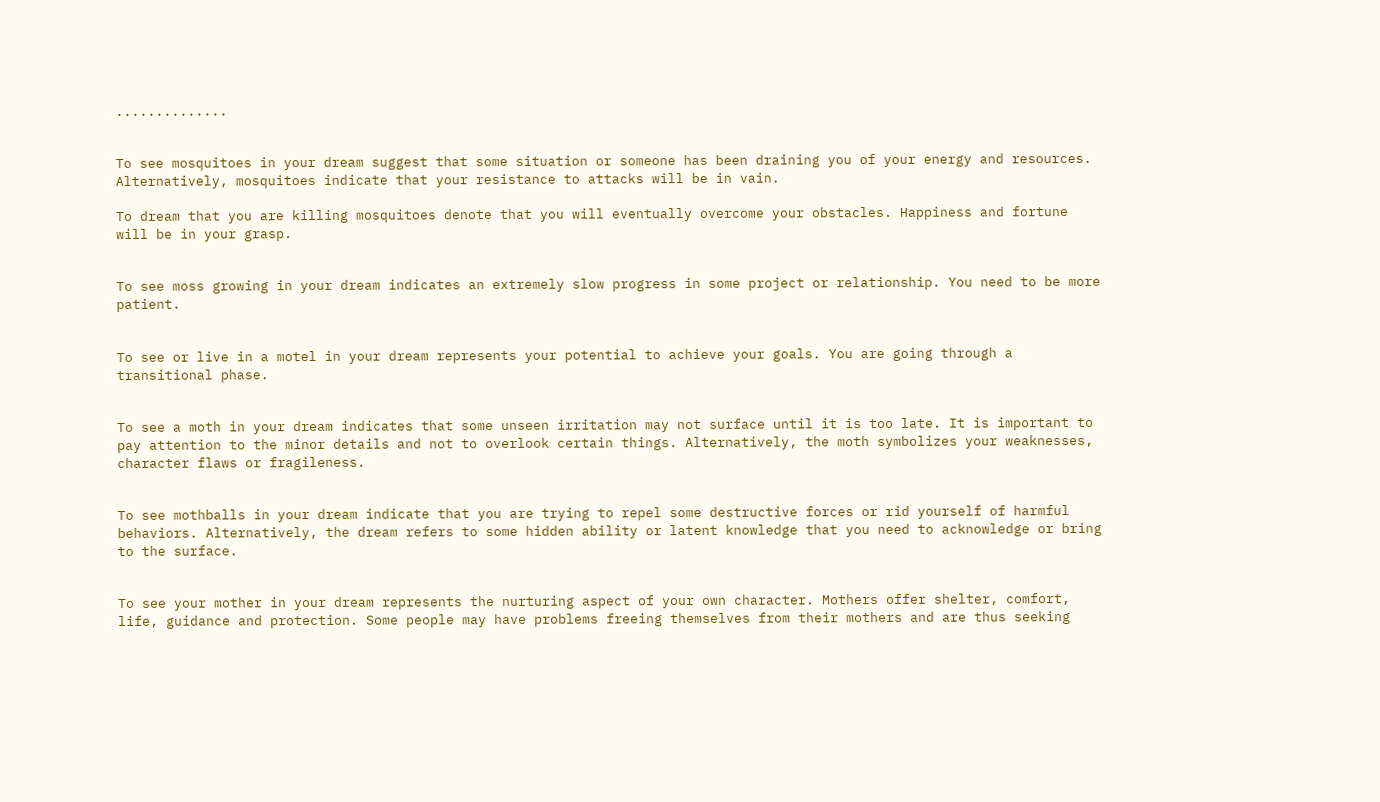..............


To see mosquitoes in your dream suggest that some situation or someone has been draining you of your energy and resources. Alternatively, mosquitoes indicate that your resistance to attacks will be in vain.

To dream that you are killing mosquitoes denote that you will eventually overcome your obstacles. Happiness and fortune will be in your grasp.


To see moss growing in your dream indicates an extremely slow progress in some project or relationship. You need to be more patient.


To see or live in a motel in your dream represents your potential to achieve your goals. You are going through a transitional phase.


To see a moth in your dream indicates that some unseen irritation may not surface until it is too late. It is important to pay attention to the minor details and not to overlook certain things. Alternatively, the moth symbolizes your weaknesses, character flaws or fragileness.


To see mothballs in your dream indicate that you are trying to repel some destructive forces or rid yourself of harmful behaviors. Alternatively, the dream refers to some hidden ability or latent knowledge that you need to acknowledge or bring to the surface.


To see your mother in your dream represents the nurturing aspect of your own character. Mothers offer shelter, comfort, life, guidance and protection. Some people may have problems freeing themselves from their mothers and are thus seeking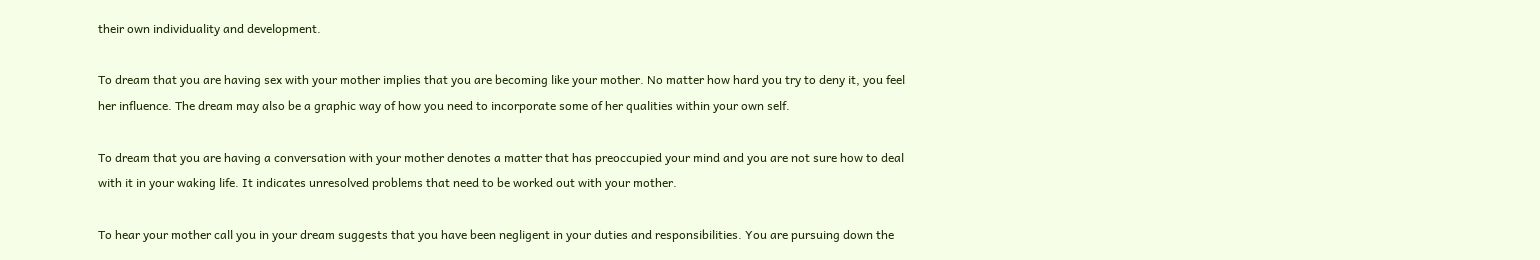their own individuality and development.

To dream that you are having sex with your mother implies that you are becoming like your mother. No matter how hard you try to deny it, you feel her influence. The dream may also be a graphic way of how you need to incorporate some of her qualities within your own self.

To dream that you are having a conversation with your mother denotes a matter that has preoccupied your mind and you are not sure how to deal with it in your waking life. It indicates unresolved problems that need to be worked out with your mother.

To hear your mother call you in your dream suggests that you have been negligent in your duties and responsibilities. You are pursuing down the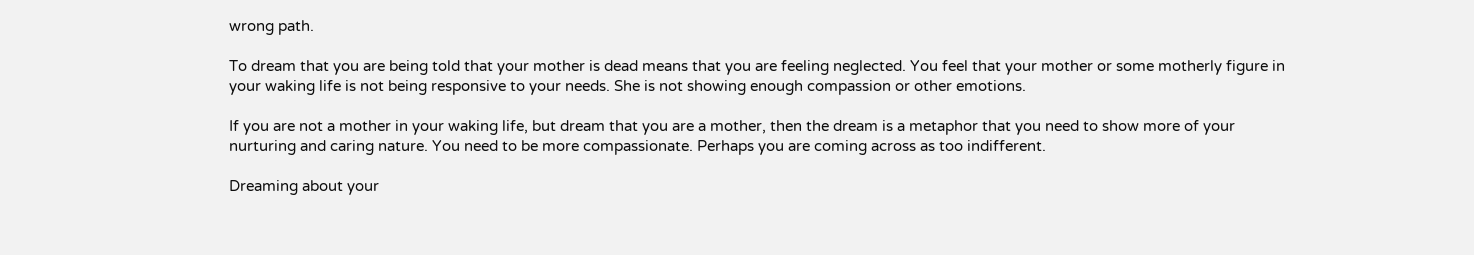wrong path.

To dream that you are being told that your mother is dead means that you are feeling neglected. You feel that your mother or some motherly figure in your waking life is not being responsive to your needs. She is not showing enough compassion or other emotions.

If you are not a mother in your waking life, but dream that you are a mother, then the dream is a metaphor that you need to show more of your nurturing and caring nature. You need to be more compassionate. Perhaps you are coming across as too indifferent.

Dreaming about your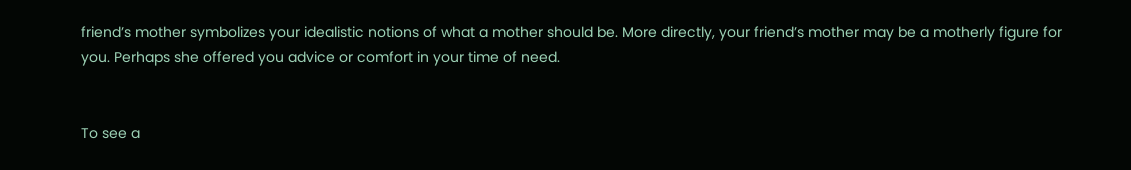friend’s mother symbolizes your idealistic notions of what a mother should be. More directly, your friend’s mother may be a motherly figure for you. Perhaps she offered you advice or comfort in your time of need.


To see a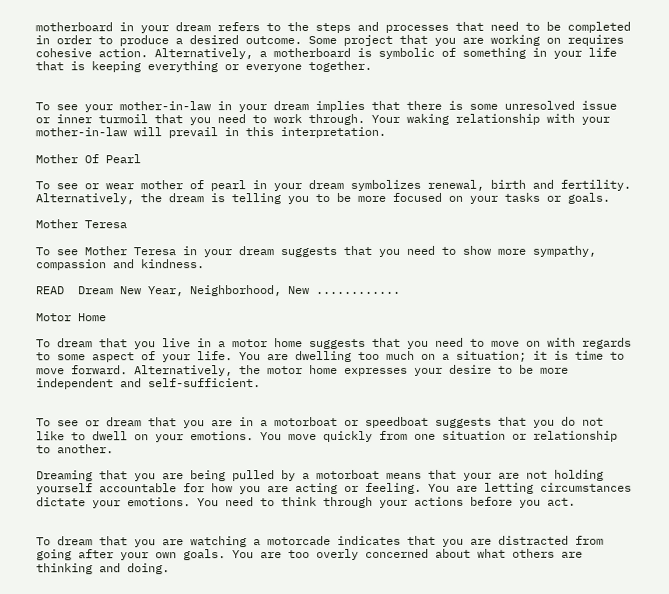motherboard in your dream refers to the steps and processes that need to be completed in order to produce a desired outcome. Some project that you are working on requires cohesive action. Alternatively, a motherboard is symbolic of something in your life that is keeping everything or everyone together.


To see your mother-in-law in your dream implies that there is some unresolved issue or inner turmoil that you need to work through. Your waking relationship with your mother-in-law will prevail in this interpretation.

Mother Of Pearl

To see or wear mother of pearl in your dream symbolizes renewal, birth and fertility. Alternatively, the dream is telling you to be more focused on your tasks or goals.

Mother Teresa

To see Mother Teresa in your dream suggests that you need to show more sympathy, compassion and kindness.

READ  Dream New Year, Neighborhood, New ............

Motor Home

To dream that you live in a motor home suggests that you need to move on with regards to some aspect of your life. You are dwelling too much on a situation; it is time to move forward. Alternatively, the motor home expresses your desire to be more independent and self-sufficient.


To see or dream that you are in a motorboat or speedboat suggests that you do not like to dwell on your emotions. You move quickly from one situation or relationship to another.

Dreaming that you are being pulled by a motorboat means that your are not holding yourself accountable for how you are acting or feeling. You are letting circumstances dictate your emotions. You need to think through your actions before you act.


To dream that you are watching a motorcade indicates that you are distracted from going after your own goals. You are too overly concerned about what others are thinking and doing.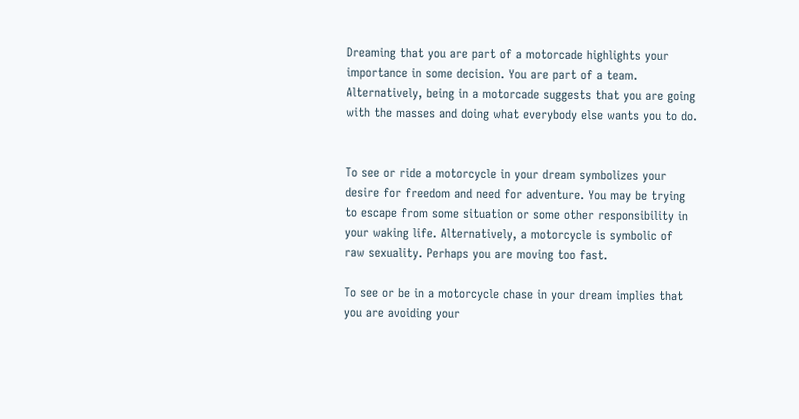Dreaming that you are part of a motorcade highlights your importance in some decision. You are part of a team. Alternatively, being in a motorcade suggests that you are going with the masses and doing what everybody else wants you to do.


To see or ride a motorcycle in your dream symbolizes your desire for freedom and need for adventure. You may be trying to escape from some situation or some other responsibility in your waking life. Alternatively, a motorcycle is symbolic of raw sexuality. Perhaps you are moving too fast.

To see or be in a motorcycle chase in your dream implies that you are avoiding your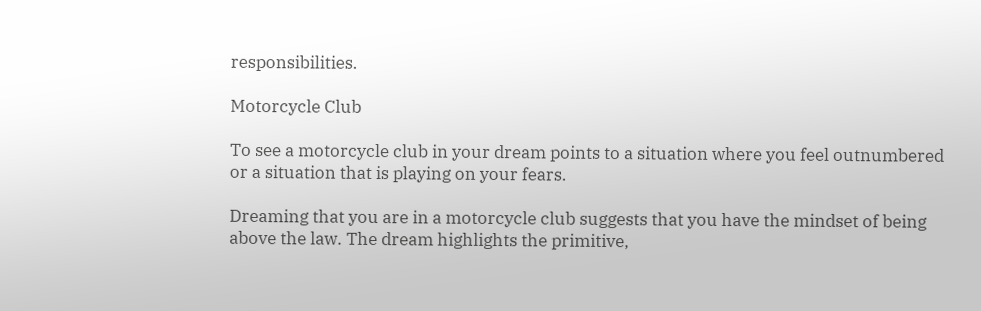responsibilities.

Motorcycle Club

To see a motorcycle club in your dream points to a situation where you feel outnumbered or a situation that is playing on your fears.

Dreaming that you are in a motorcycle club suggests that you have the mindset of being above the law. The dream highlights the primitive,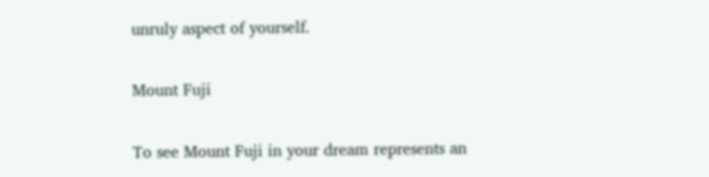unruly aspect of yourself.

Mount Fuji

To see Mount Fuji in your dream represents an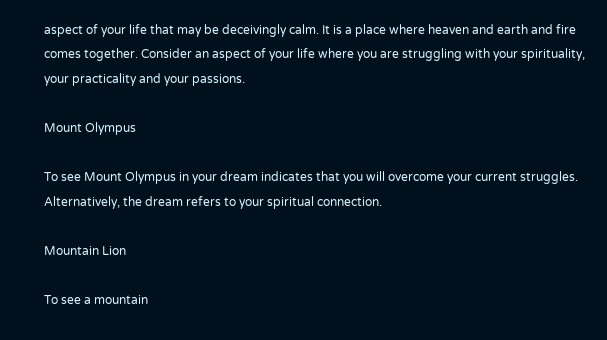aspect of your life that may be deceivingly calm. It is a place where heaven and earth and fire comes together. Consider an aspect of your life where you are struggling with your spirituality, your practicality and your passions.

Mount Olympus

To see Mount Olympus in your dream indicates that you will overcome your current struggles. Alternatively, the dream refers to your spiritual connection.

Mountain Lion

To see a mountain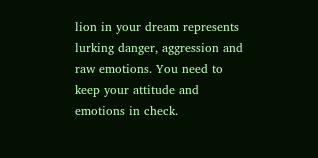lion in your dream represents lurking danger, aggression and raw emotions. You need to keep your attitude and emotions in check.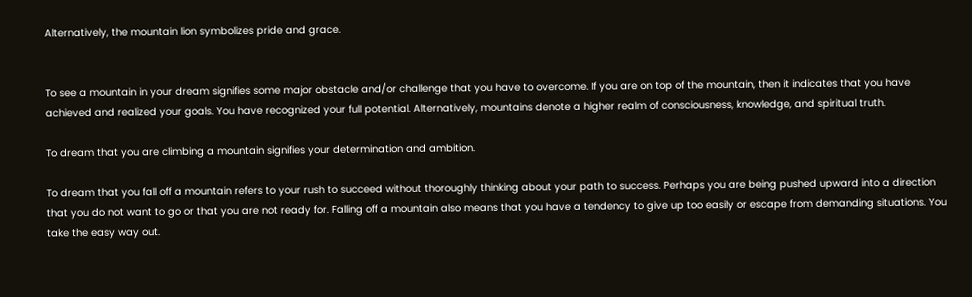Alternatively, the mountain lion symbolizes pride and grace.


To see a mountain in your dream signifies some major obstacle and/or challenge that you have to overcome. If you are on top of the mountain, then it indicates that you have achieved and realized your goals. You have recognized your full potential. Alternatively, mountains denote a higher realm of consciousness, knowledge, and spiritual truth.

To dream that you are climbing a mountain signifies your determination and ambition.

To dream that you fall off a mountain refers to your rush to succeed without thoroughly thinking about your path to success. Perhaps you are being pushed upward into a direction that you do not want to go or that you are not ready for. Falling off a mountain also means that you have a tendency to give up too easily or escape from demanding situations. You take the easy way out.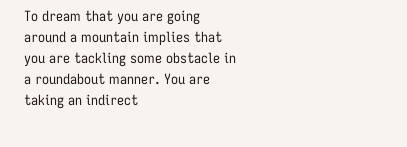To dream that you are going around a mountain implies that you are tackling some obstacle in a roundabout manner. You are taking an indirect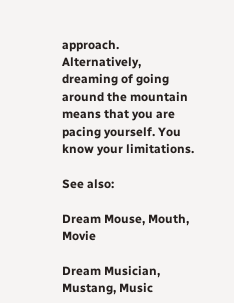approach. Alternatively, dreaming of going around the mountain means that you are pacing yourself. You know your limitations.

See also:

Dream Mouse, Mouth, Movie

Dream Musician, Mustang, Music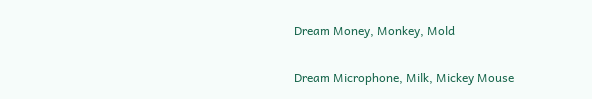Dream Money, Monkey, Mold

Dream Microphone, Milk, Mickey Mouse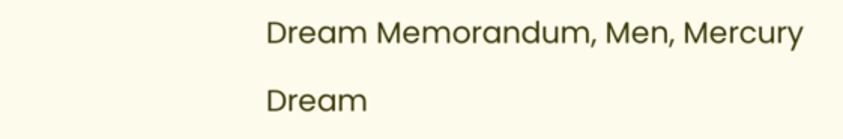Dream Memorandum, Men, Mercury

Dream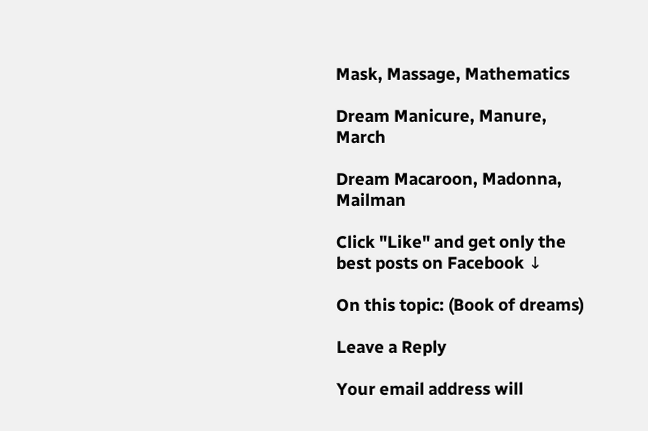Mask, Massage, Mathematics

Dream Manicure, Manure, March

Dream Macaroon, Madonna, Mailman

Click "Like" and get only the best posts on Facebook ↓

On this topic: (Book of dreams)

Leave a Reply

Your email address will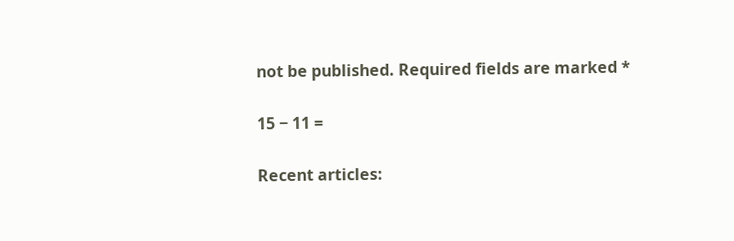not be published. Required fields are marked *

15 − 11 =

Recent articles: